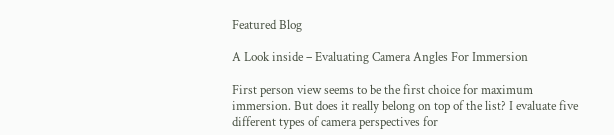Featured Blog

A Look inside – Evaluating Camera Angles For Immersion

First person view seems to be the first choice for maximum immersion. But does it really belong on top of the list? I evaluate five different types of camera perspectives for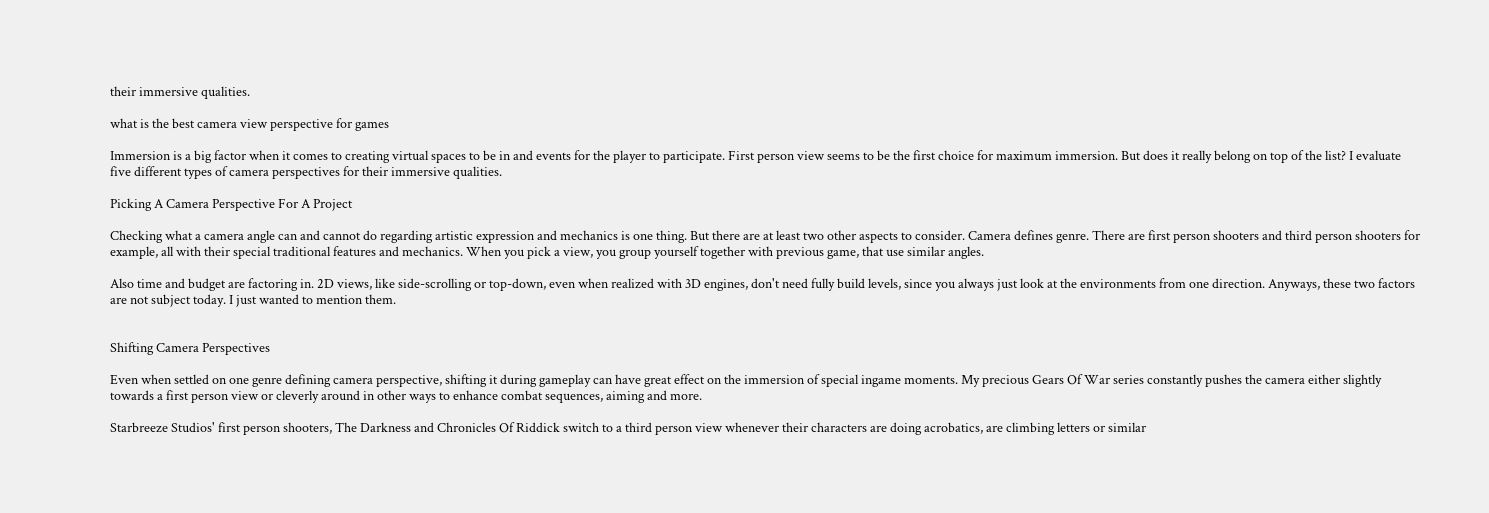their immersive qualities.

what is the best camera view perspective for games

Immersion is a big factor when it comes to creating virtual spaces to be in and events for the player to participate. First person view seems to be the first choice for maximum immersion. But does it really belong on top of the list? I evaluate five different types of camera perspectives for their immersive qualities.

Picking A Camera Perspective For A Project

Checking what a camera angle can and cannot do regarding artistic expression and mechanics is one thing. But there are at least two other aspects to consider. Camera defines genre. There are first person shooters and third person shooters for example, all with their special traditional features and mechanics. When you pick a view, you group yourself together with previous game, that use similar angles.

Also time and budget are factoring in. 2D views, like side-scrolling or top-down, even when realized with 3D engines, don't need fully build levels, since you always just look at the environments from one direction. Anyways, these two factors are not subject today. I just wanted to mention them.


Shifting Camera Perspectives

Even when settled on one genre defining camera perspective, shifting it during gameplay can have great effect on the immersion of special ingame moments. My precious Gears Of War series constantly pushes the camera either slightly towards a first person view or cleverly around in other ways to enhance combat sequences, aiming and more.

Starbreeze Studios' first person shooters, The Darkness and Chronicles Of Riddick switch to a third person view whenever their characters are doing acrobatics, are climbing letters or similar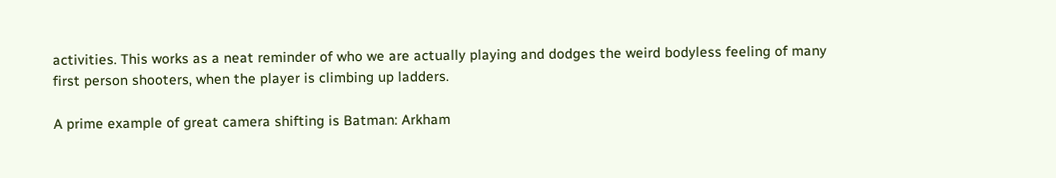activities. This works as a neat reminder of who we are actually playing and dodges the weird bodyless feeling of many first person shooters, when the player is climbing up ladders.

A prime example of great camera shifting is Batman: Arkham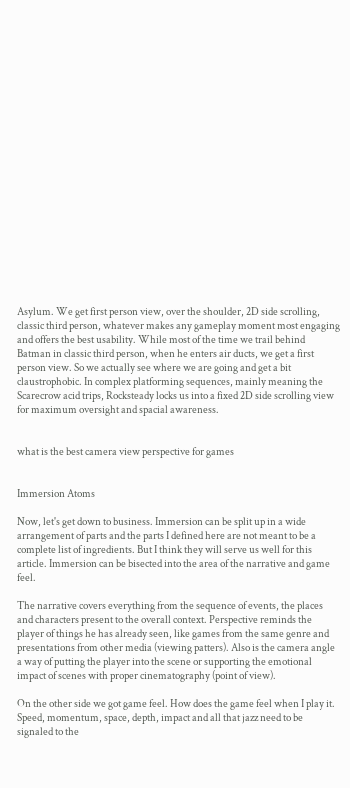Asylum. We get first person view, over the shoulder, 2D side scrolling, classic third person, whatever makes any gameplay moment most engaging and offers the best usability. While most of the time we trail behind Batman in classic third person, when he enters air ducts, we get a first person view. So we actually see where we are going and get a bit claustrophobic. In complex platforming sequences, mainly meaning the Scarecrow acid trips, Rocksteady locks us into a fixed 2D side scrolling view for maximum oversight and spacial awareness.


what is the best camera view perspective for games


Immersion Atoms

Now, let's get down to business. Immersion can be split up in a wide arrangement of parts and the parts I defined here are not meant to be a complete list of ingredients. But I think they will serve us well for this article. Immersion can be bisected into the area of the narrative and game feel.

The narrative covers everything from the sequence of events, the places and characters present to the overall context. Perspective reminds the player of things he has already seen, like games from the same genre and presentations from other media (viewing patters). Also is the camera angle a way of putting the player into the scene or supporting the emotional impact of scenes with proper cinematography (point of view).

On the other side we got game feel. How does the game feel when I play it. Speed, momentum, space, depth, impact and all that jazz need to be signaled to the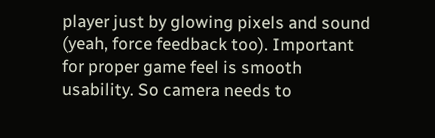player just by glowing pixels and sound (yeah, force feedback too). Important for proper game feel is smooth usability. So camera needs to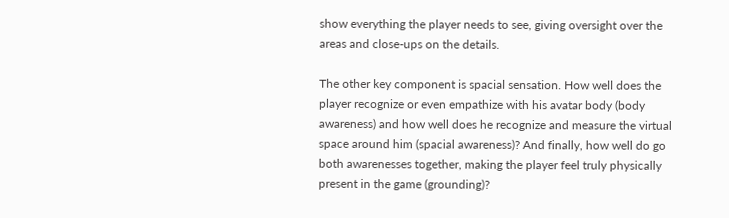show everything the player needs to see, giving oversight over the areas and close-ups on the details.

The other key component is spacial sensation. How well does the player recognize or even empathize with his avatar body (body awareness) and how well does he recognize and measure the virtual space around him (spacial awareness)? And finally, how well do go both awarenesses together, making the player feel truly physically present in the game (grounding)?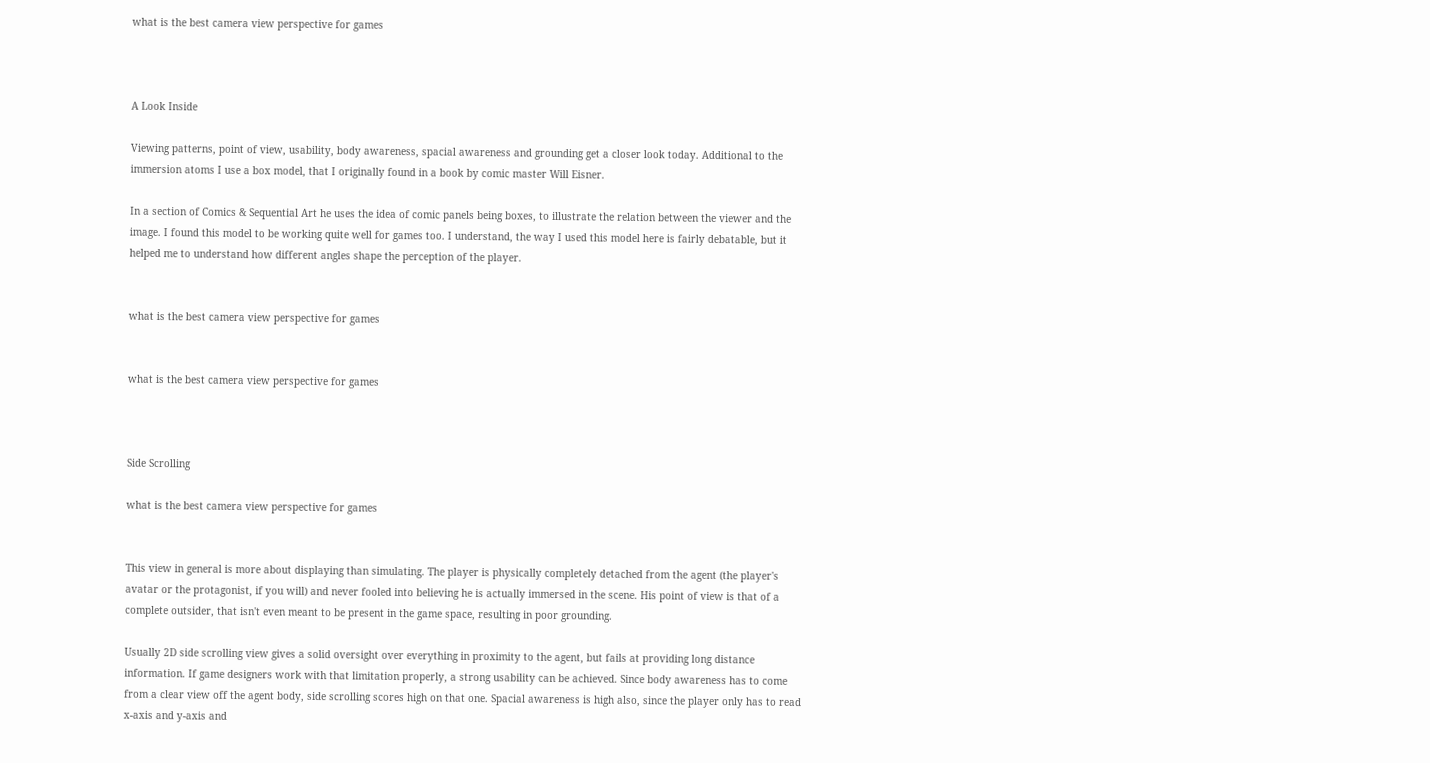what is the best camera view perspective for games



A Look Inside

Viewing patterns, point of view, usability, body awareness, spacial awareness and grounding get a closer look today. Additional to the immersion atoms I use a box model, that I originally found in a book by comic master Will Eisner.

In a section of Comics & Sequential Art he uses the idea of comic panels being boxes, to illustrate the relation between the viewer and the image. I found this model to be working quite well for games too. I understand, the way I used this model here is fairly debatable, but it helped me to understand how different angles shape the perception of the player.


what is the best camera view perspective for games


what is the best camera view perspective for games



Side Scrolling

what is the best camera view perspective for games


This view in general is more about displaying than simulating. The player is physically completely detached from the agent (the player's avatar or the protagonist, if you will) and never fooled into believing he is actually immersed in the scene. His point of view is that of a complete outsider, that isn't even meant to be present in the game space, resulting in poor grounding.

Usually 2D side scrolling view gives a solid oversight over everything in proximity to the agent, but fails at providing long distance information. If game designers work with that limitation properly, a strong usability can be achieved. Since body awareness has to come from a clear view off the agent body, side scrolling scores high on that one. Spacial awareness is high also, since the player only has to read x-axis and y-axis and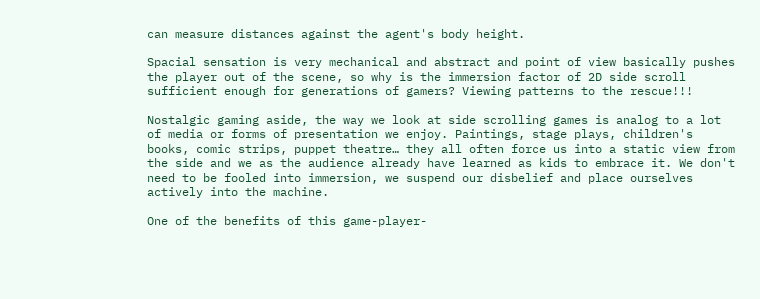can measure distances against the agent's body height.

Spacial sensation is very mechanical and abstract and point of view basically pushes the player out of the scene, so why is the immersion factor of 2D side scroll sufficient enough for generations of gamers? Viewing patterns to the rescue!!!

Nostalgic gaming aside, the way we look at side scrolling games is analog to a lot of media or forms of presentation we enjoy. Paintings, stage plays, children's books, comic strips, puppet theatre… they all often force us into a static view from the side and we as the audience already have learned as kids to embrace it. We don't need to be fooled into immersion, we suspend our disbelief and place ourselves actively into the machine.

One of the benefits of this game-player-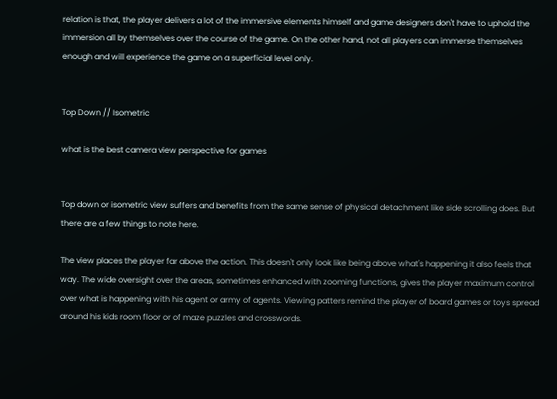relation is that, the player delivers a lot of the immersive elements himself and game designers don't have to uphold the immersion all by themselves over the course of the game. On the other hand, not all players can immerse themselves enough and will experience the game on a superficial level only.


Top Down // Isometric

what is the best camera view perspective for games


Top down or isometric view suffers and benefits from the same sense of physical detachment like side scrolling does. But there are a few things to note here.

The view places the player far above the action. This doesn't only look like being above what's happening it also feels that way. The wide oversight over the areas, sometimes enhanced with zooming functions, gives the player maximum control over what is happening with his agent or army of agents. Viewing patters remind the player of board games or toys spread around his kids room floor or of maze puzzles and crosswords.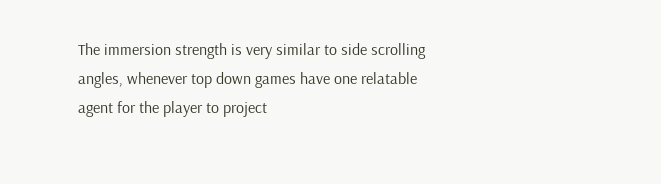The immersion strength is very similar to side scrolling angles, whenever top down games have one relatable agent for the player to project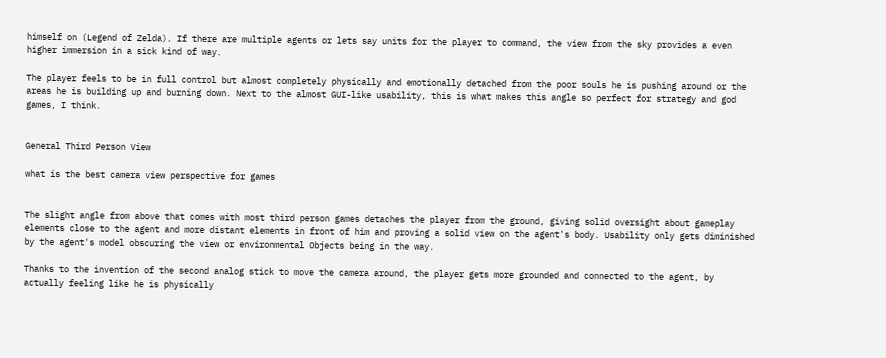himself on (Legend of Zelda). If there are multiple agents or lets say units for the player to command, the view from the sky provides a even higher immersion in a sick kind of way.

The player feels to be in full control but almost completely physically and emotionally detached from the poor souls he is pushing around or the areas he is building up and burning down. Next to the almost GUI-like usability, this is what makes this angle so perfect for strategy and god games, I think.


General Third Person View

what is the best camera view perspective for games


The slight angle from above that comes with most third person games detaches the player from the ground, giving solid oversight about gameplay elements close to the agent and more distant elements in front of him and proving a solid view on the agent's body. Usability only gets diminished by the agent's model obscuring the view or environmental Objects being in the way.

Thanks to the invention of the second analog stick to move the camera around, the player gets more grounded and connected to the agent, by actually feeling like he is physically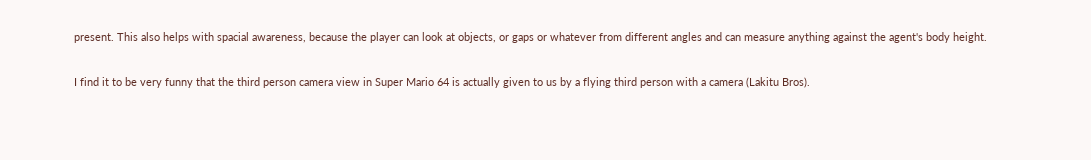present. This also helps with spacial awareness, because the player can look at objects, or gaps or whatever from different angles and can measure anything against the agent's body height.

I find it to be very funny that the third person camera view in Super Mario 64 is actually given to us by a flying third person with a camera (Lakitu Bros).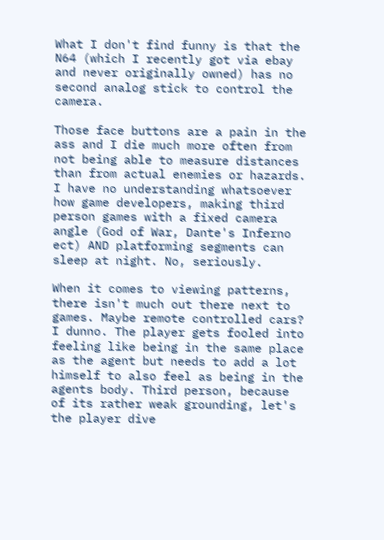What I don't find funny is that the N64 (which I recently got via ebay and never originally owned) has no second analog stick to control the camera.

Those face buttons are a pain in the ass and I die much more often from not being able to measure distances than from actual enemies or hazards. I have no understanding whatsoever how game developers, making third person games with a fixed camera angle (God of War, Dante's Inferno ect) AND platforming segments can sleep at night. No, seriously.

When it comes to viewing patterns, there isn't much out there next to games. Maybe remote controlled cars? I dunno. The player gets fooled into feeling like being in the same place as the agent but needs to add a lot himself to also feel as being in the agents body. Third person, because of its rather weak grounding, let's the player dive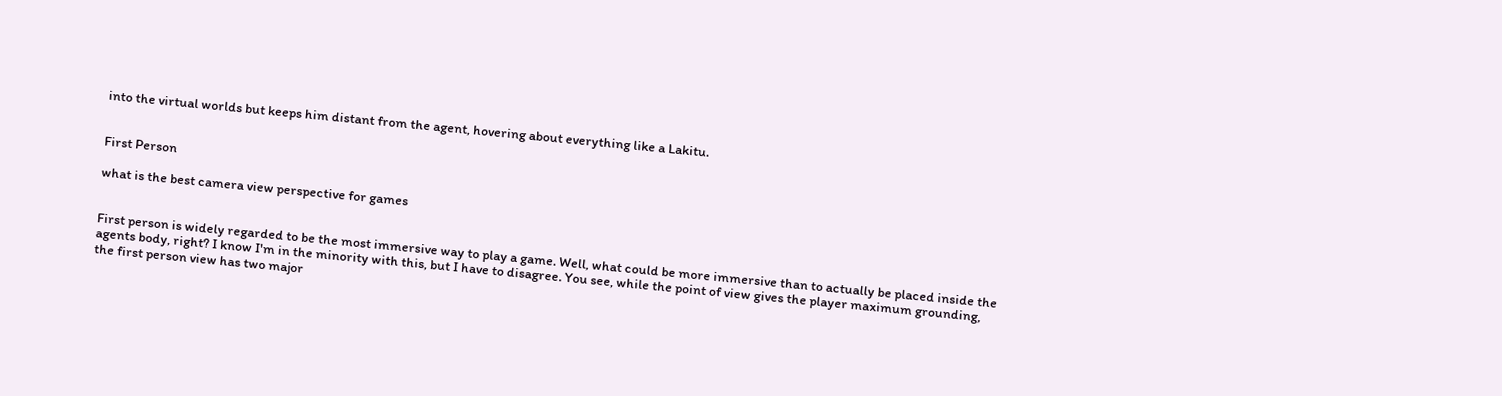into the virtual worlds but keeps him distant from the agent, hovering about everything like a Lakitu.


First Person

what is the best camera view perspective for games


First person is widely regarded to be the most immersive way to play a game. Well, what could be more immersive than to actually be placed inside the agents body, right? I know I'm in the minority with this, but I have to disagree. You see, while the point of view gives the player maximum grounding, the first person view has two major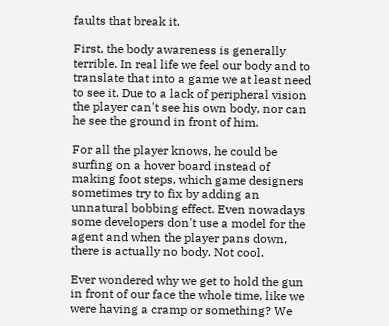faults that break it.

First, the body awareness is generally terrible. In real life we feel our body and to translate that into a game we at least need to see it. Due to a lack of peripheral vision the player can't see his own body, nor can he see the ground in front of him.

For all the player knows, he could be surfing on a hover board instead of making foot steps, which game designers sometimes try to fix by adding an unnatural bobbing effect. Even nowadays some developers don't use a model for the agent and when the player pans down, there is actually no body. Not cool.

Ever wondered why we get to hold the gun in front of our face the whole time, like we were having a cramp or something? We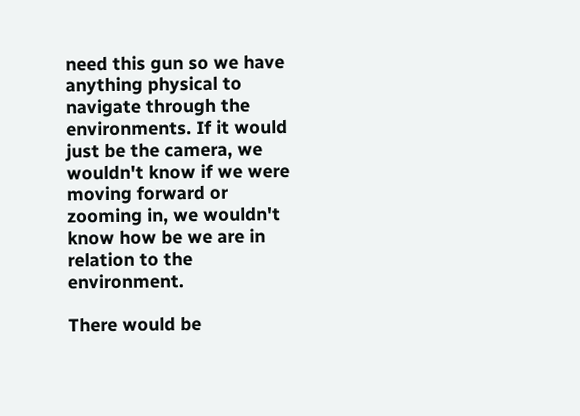need this gun so we have anything physical to navigate through the environments. If it would just be the camera, we wouldn't know if we were moving forward or zooming in, we wouldn't know how be we are in relation to the environment.

There would be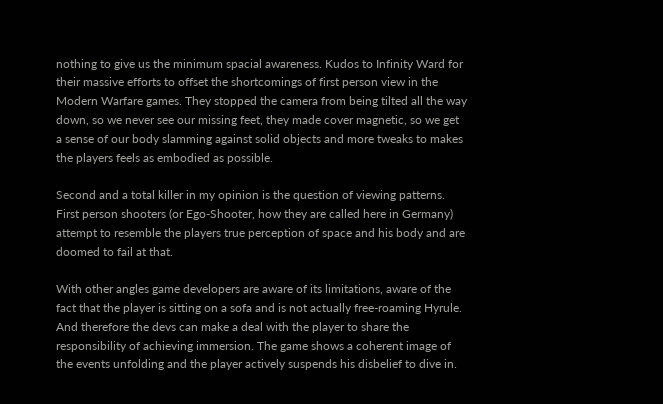nothing to give us the minimum spacial awareness. Kudos to Infinity Ward for their massive efforts to offset the shortcomings of first person view in the Modern Warfare games. They stopped the camera from being tilted all the way down, so we never see our missing feet, they made cover magnetic, so we get a sense of our body slamming against solid objects and more tweaks to makes the players feels as embodied as possible.

Second and a total killer in my opinion is the question of viewing patterns. First person shooters (or Ego-Shooter, how they are called here in Germany) attempt to resemble the players true perception of space and his body and are doomed to fail at that.

With other angles game developers are aware of its limitations, aware of the fact that the player is sitting on a sofa and is not actually free-roaming Hyrule. And therefore the devs can make a deal with the player to share the responsibility of achieving immersion. The game shows a coherent image of the events unfolding and the player actively suspends his disbelief to dive in.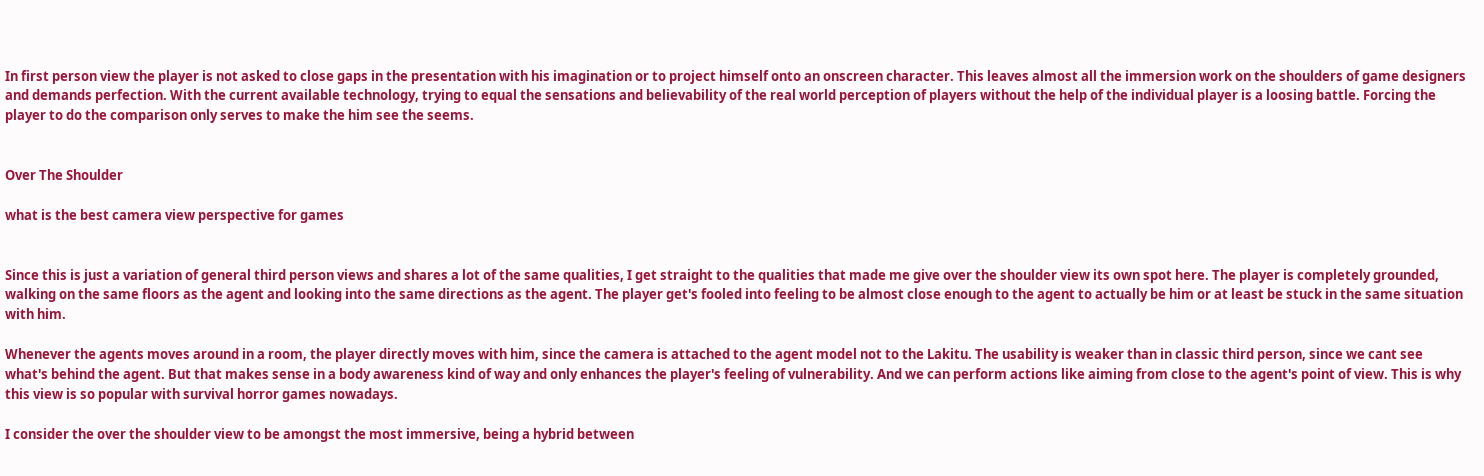In first person view the player is not asked to close gaps in the presentation with his imagination or to project himself onto an onscreen character. This leaves almost all the immersion work on the shoulders of game designers and demands perfection. With the current available technology, trying to equal the sensations and believability of the real world perception of players without the help of the individual player is a loosing battle. Forcing the player to do the comparison only serves to make the him see the seems.


Over The Shoulder

what is the best camera view perspective for games


Since this is just a variation of general third person views and shares a lot of the same qualities, I get straight to the qualities that made me give over the shoulder view its own spot here. The player is completely grounded, walking on the same floors as the agent and looking into the same directions as the agent. The player get's fooled into feeling to be almost close enough to the agent to actually be him or at least be stuck in the same situation with him.

Whenever the agents moves around in a room, the player directly moves with him, since the camera is attached to the agent model not to the Lakitu. The usability is weaker than in classic third person, since we cant see what's behind the agent. But that makes sense in a body awareness kind of way and only enhances the player's feeling of vulnerability. And we can perform actions like aiming from close to the agent's point of view. This is why this view is so popular with survival horror games nowadays.

I consider the over the shoulder view to be amongst the most immersive, being a hybrid between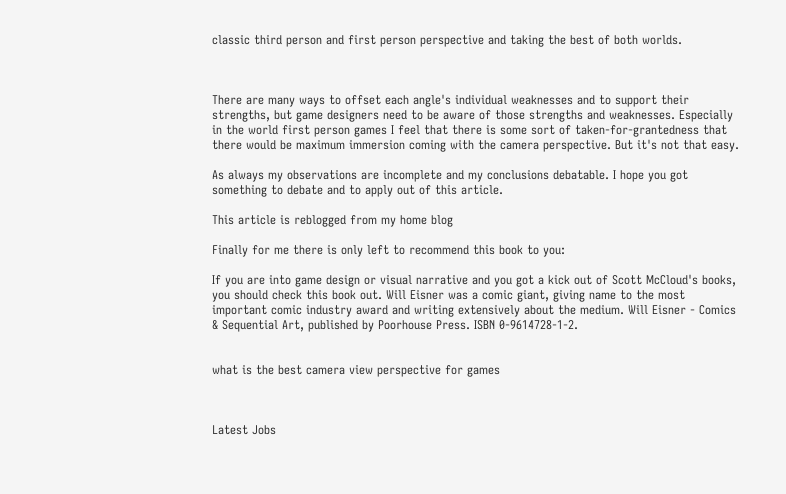classic third person and first person perspective and taking the best of both worlds.



There are many ways to offset each angle's individual weaknesses and to support their strengths, but game designers need to be aware of those strengths and weaknesses. Especially in the world first person games I feel that there is some sort of taken-for-grantedness that there would be maximum immersion coming with the camera perspective. But it's not that easy.

As always my observations are incomplete and my conclusions debatable. I hope you got something to debate and to apply out of this article.

This article is reblogged from my home blog

Finally for me there is only left to recommend this book to you:

If you are into game design or visual narrative and you got a kick out of Scott McCloud's books, you should check this book out. Will Eisner was a comic giant, giving name to the most important comic industry award and writing extensively about the medium. Will Eisner - Comics & Sequential Art, published by Poorhouse Press. ISBN 0-9614728-1-2.


what is the best camera view perspective for games



Latest Jobs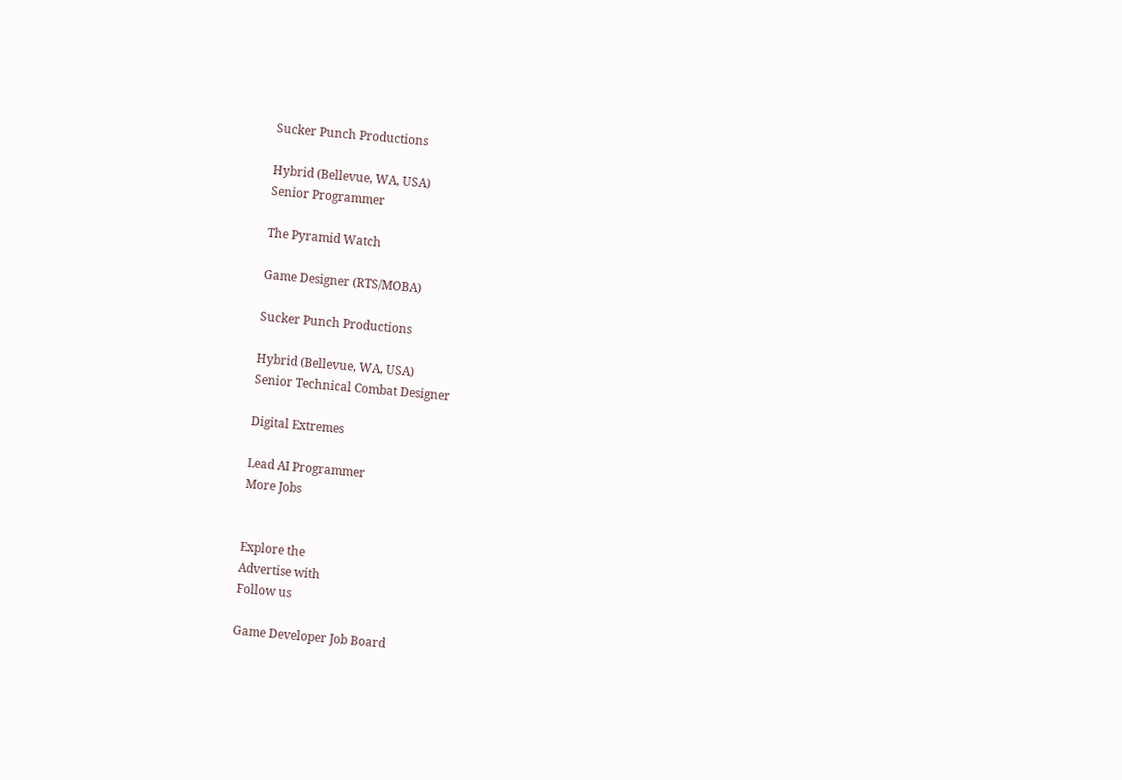Sucker Punch Productions

Hybrid (Bellevue, WA, USA)
Senior Programmer

The Pyramid Watch

Game Designer (RTS/MOBA)

Sucker Punch Productions

Hybrid (Bellevue, WA, USA)
Senior Technical Combat Designer

Digital Extremes

Lead AI Programmer
More Jobs


Explore the
Advertise with
Follow us

Game Developer Job Board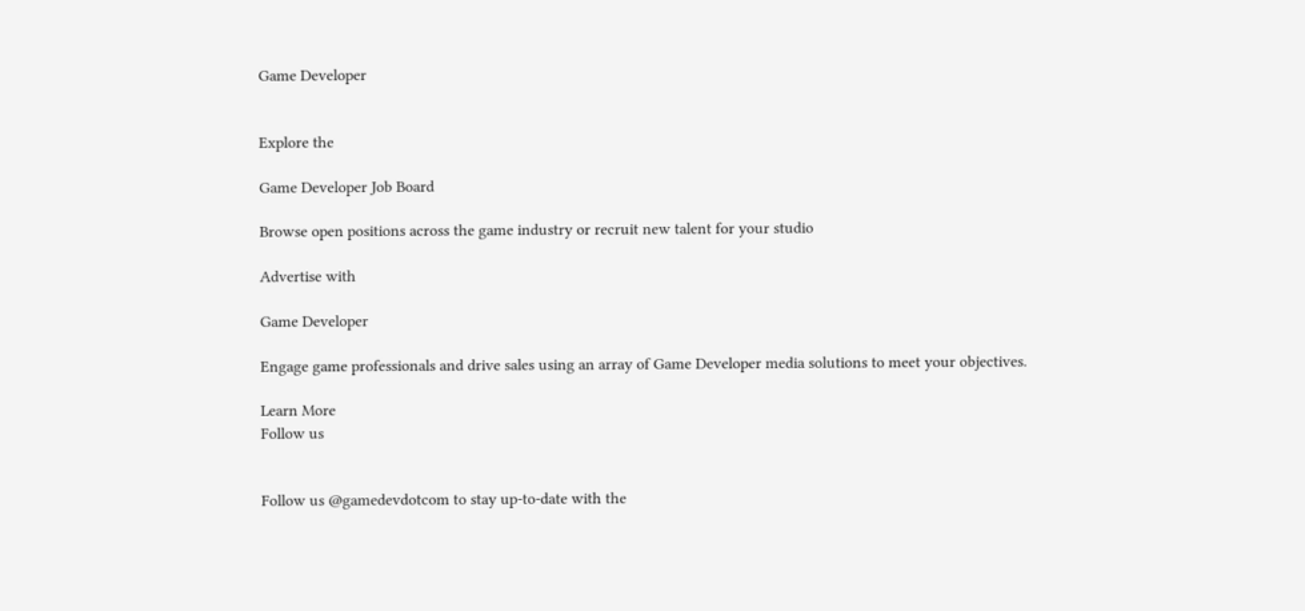Game Developer


Explore the

Game Developer Job Board

Browse open positions across the game industry or recruit new talent for your studio

Advertise with

Game Developer

Engage game professionals and drive sales using an array of Game Developer media solutions to meet your objectives.

Learn More
Follow us


Follow us @gamedevdotcom to stay up-to-date with the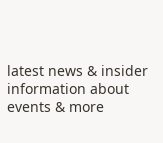latest news & insider information about events & more